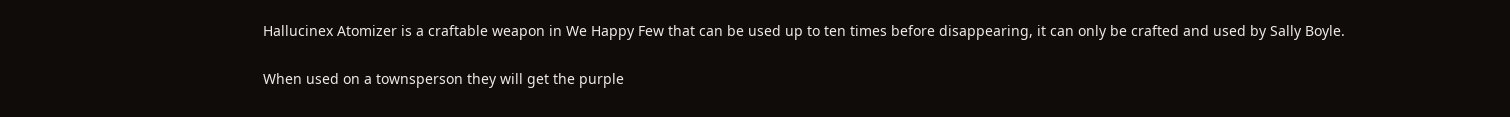Hallucinex Atomizer is a craftable weapon in We Happy Few that can be used up to ten times before disappearing, it can only be crafted and used by Sally Boyle.

When used on a townsperson they will get the purple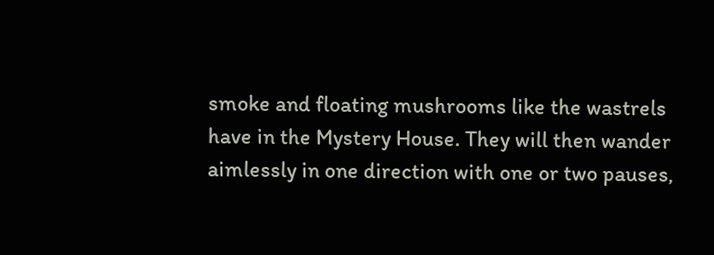smoke and floating mushrooms like the wastrels have in the Mystery House. They will then wander aimlessly in one direction with one or two pauses,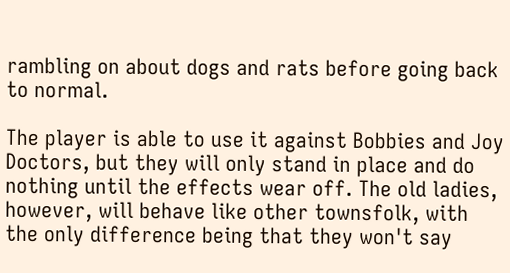rambling on about dogs and rats before going back to normal.

The player is able to use it against Bobbies and Joy Doctors, but they will only stand in place and do nothing until the effects wear off. The old ladies, however, will behave like other townsfolk, with the only difference being that they won't say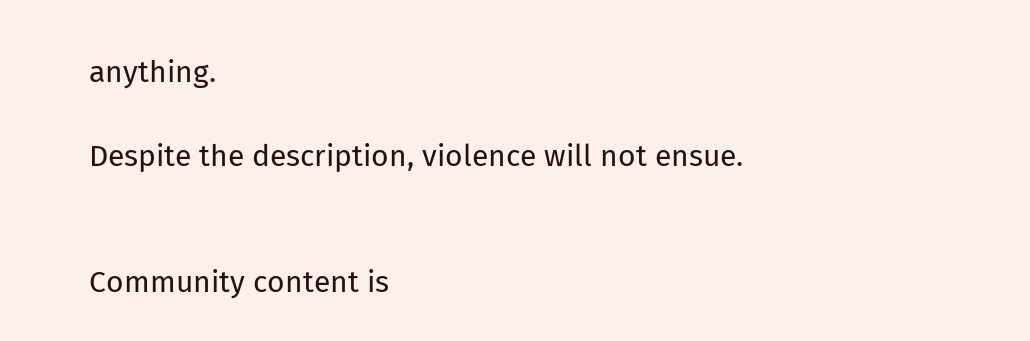anything.

Despite the description, violence will not ensue.


Community content is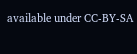available under CC-BY-SA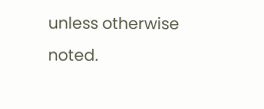unless otherwise noted.